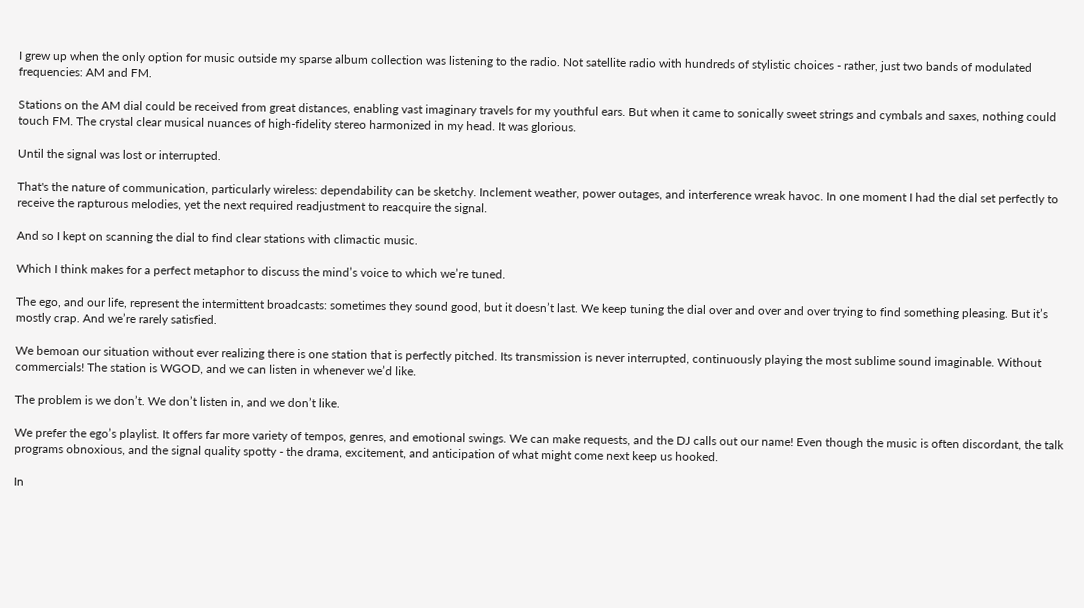I grew up when the only option for music outside my sparse album collection was listening to the radio. Not satellite radio with hundreds of stylistic choices - rather, just two bands of modulated frequencies: AM and FM.

Stations on the AM dial could be received from great distances, enabling vast imaginary travels for my youthful ears. But when it came to sonically sweet strings and cymbals and saxes, nothing could touch FM. The crystal clear musical nuances of high-fidelity stereo harmonized in my head. It was glorious.

Until the signal was lost or interrupted.

That's the nature of communication, particularly wireless: dependability can be sketchy. Inclement weather, power outages, and interference wreak havoc. In one moment I had the dial set perfectly to receive the rapturous melodies, yet the next required readjustment to reacquire the signal.

And so I kept on scanning the dial to find clear stations with climactic music.

Which I think makes for a perfect metaphor to discuss the mind’s voice to which we’re tuned.

The ego, and our life, represent the intermittent broadcasts: sometimes they sound good, but it doesn’t last. We keep tuning the dial over and over and over trying to find something pleasing. But it’s mostly crap. And we’re rarely satisfied.

We bemoan our situation without ever realizing there is one station that is perfectly pitched. Its transmission is never interrupted, continuously playing the most sublime sound imaginable. Without commercials! The station is WGOD, and we can listen in whenever we’d like.

The problem is we don’t. We don’t listen in, and we don’t like.

We prefer the ego’s playlist. It offers far more variety of tempos, genres, and emotional swings. We can make requests, and the DJ calls out our name! Even though the music is often discordant, the talk programs obnoxious, and the signal quality spotty - the drama, excitement, and anticipation of what might come next keep us hooked.

In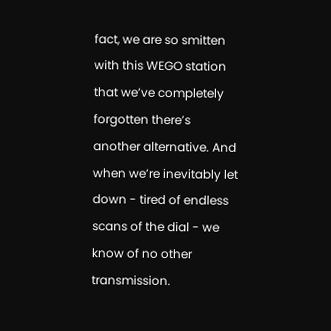fact, we are so smitten with this WEGO station that we’ve completely forgotten there’s another alternative. And when we’re inevitably let down - tired of endless scans of the dial - we know of no other transmission.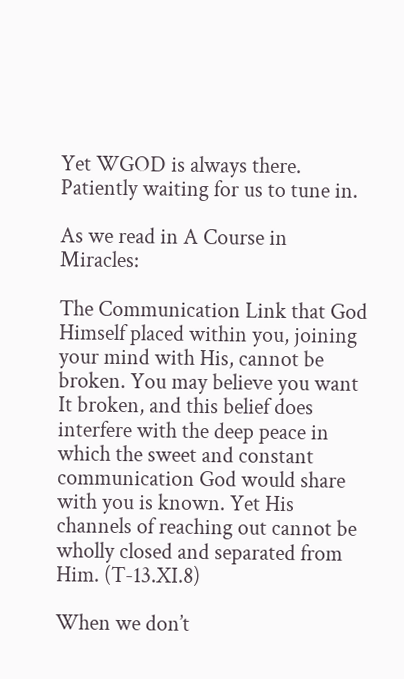Yet WGOD is always there. Patiently waiting for us to tune in.

As we read in A Course in Miracles:

The Communication Link that God Himself placed within you, joining your mind with His, cannot be broken. You may believe you want It broken, and this belief does interfere with the deep peace in which the sweet and constant communication God would share with you is known. Yet His channels of reaching out cannot be wholly closed and separated from Him. (T-13.XI.8)

When we don’t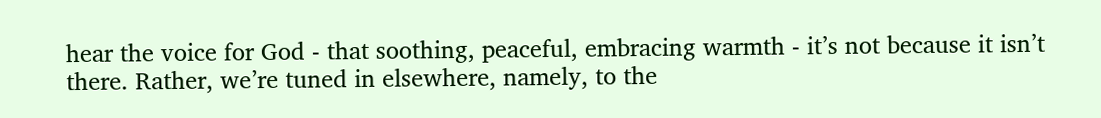hear the voice for God - that soothing, peaceful, embracing warmth - it’s not because it isn’t there. Rather, we’re tuned in elsewhere, namely, to the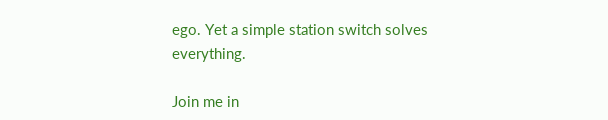ego. Yet a simple station switch solves everything.

Join me in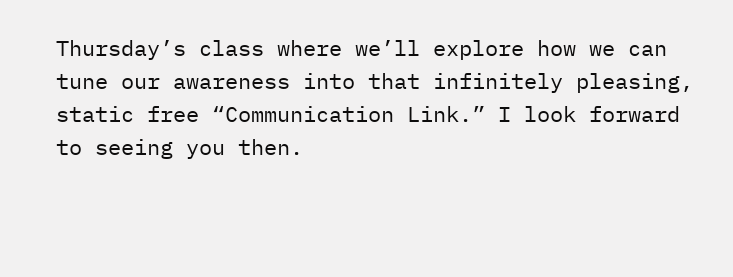Thursday’s class where we’ll explore how we can tune our awareness into that infinitely pleasing, static free “Communication Link.” I look forward to seeing you then.